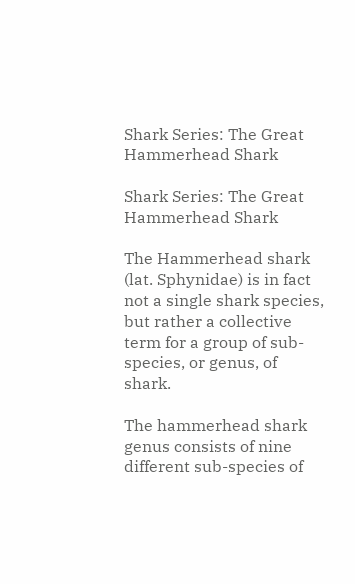Shark Series: The Great Hammerhead Shark

Shark Series: The Great Hammerhead Shark

The Hammerhead shark (lat. Sphynidae) is in fact not a single shark species, but rather a collective term for a group of sub-species, or genus, of shark.

The hammerhead shark genus consists of nine different sub-species of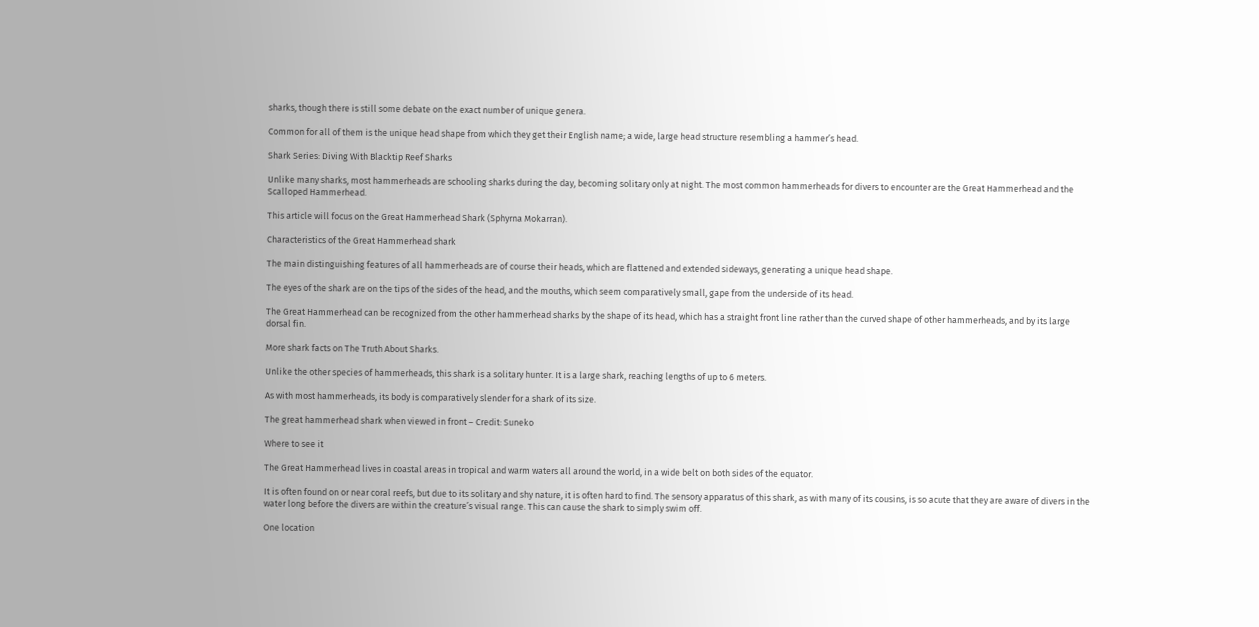sharks, though there is still some debate on the exact number of unique genera.

Common for all of them is the unique head shape from which they get their English name; a wide, large head structure resembling a hammer’s head.

Shark Series: Diving With Blacktip Reef Sharks

Unlike many sharks, most hammerheads are schooling sharks during the day, becoming solitary only at night. The most common hammerheads for divers to encounter are the Great Hammerhead and the Scalloped Hammerhead.

This article will focus on the Great Hammerhead Shark (Sphyrna Mokarran).

Characteristics of the Great Hammerhead shark

The main distinguishing features of all hammerheads are of course their heads, which are flattened and extended sideways, generating a unique head shape.

The eyes of the shark are on the tips of the sides of the head, and the mouths, which seem comparatively small, gape from the underside of its head.

The Great Hammerhead can be recognized from the other hammerhead sharks by the shape of its head, which has a straight front line rather than the curved shape of other hammerheads, and by its large dorsal fin.

More shark facts on The Truth About Sharks.

Unlike the other species of hammerheads, this shark is a solitary hunter. It is a large shark, reaching lengths of up to 6 meters.

As with most hammerheads, its body is comparatively slender for a shark of its size.

The great hammerhead shark when viewed in front – Credit: Suneko

Where to see it

The Great Hammerhead lives in coastal areas in tropical and warm waters all around the world, in a wide belt on both sides of the equator.

It is often found on or near coral reefs, but due to its solitary and shy nature, it is often hard to find. The sensory apparatus of this shark, as with many of its cousins, is so acute that they are aware of divers in the water long before the divers are within the creature’s visual range. This can cause the shark to simply swim off.

One location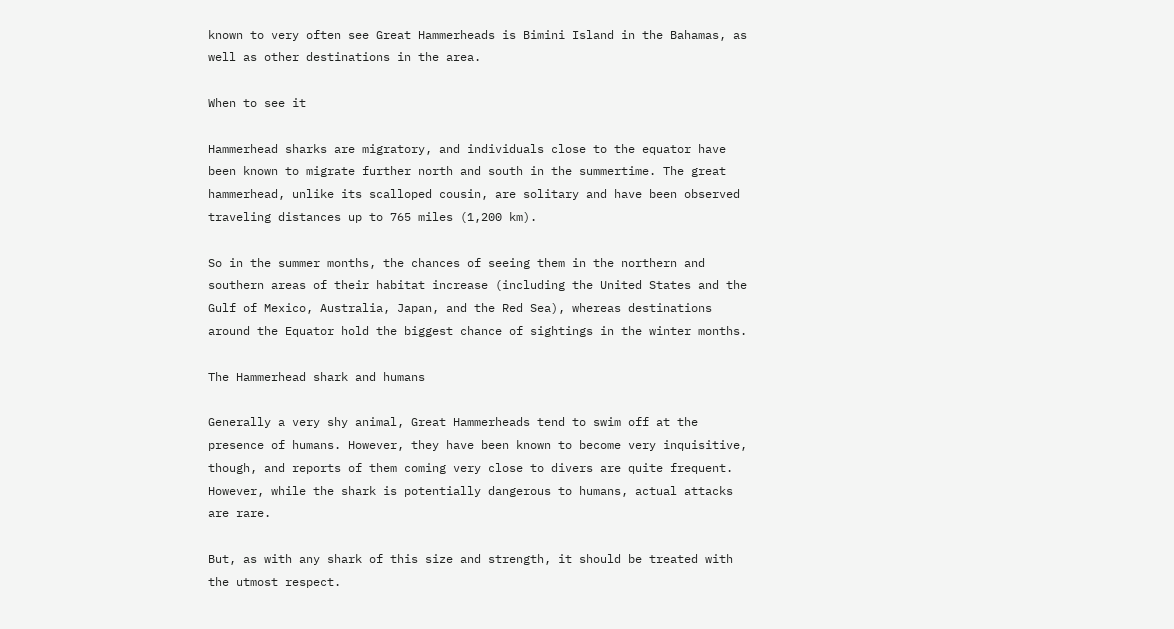known to very often see Great Hammerheads is Bimini Island in the Bahamas, as well as other destinations in the area.

When to see it

Hammerhead sharks are migratory, and individuals close to the equator have been known to migrate further north and south in the summertime. The great hammerhead, unlike its scalloped cousin, are solitary and have been observed traveling distances up to 765 miles (1,200 km).

So in the summer months, the chances of seeing them in the northern and southern areas of their habitat increase (including the United States and the Gulf of Mexico, Australia, Japan, and the Red Sea), whereas destinations around the Equator hold the biggest chance of sightings in the winter months.

The Hammerhead shark and humans

Generally a very shy animal, Great Hammerheads tend to swim off at the presence of humans. However, they have been known to become very inquisitive, though, and reports of them coming very close to divers are quite frequent. However, while the shark is potentially dangerous to humans, actual attacks are rare.

But, as with any shark of this size and strength, it should be treated with the utmost respect.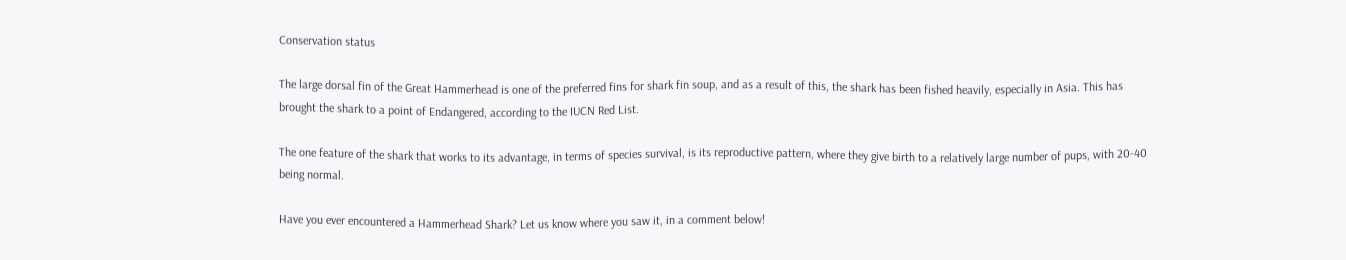Conservation status

The large dorsal fin of the Great Hammerhead is one of the preferred fins for shark fin soup, and as a result of this, the shark has been fished heavily, especially in Asia. This has brought the shark to a point of Endangered, according to the IUCN Red List.

The one feature of the shark that works to its advantage, in terms of species survival, is its reproductive pattern, where they give birth to a relatively large number of pups, with 20-40 being normal.

Have you ever encountered a Hammerhead Shark? Let us know where you saw it, in a comment below!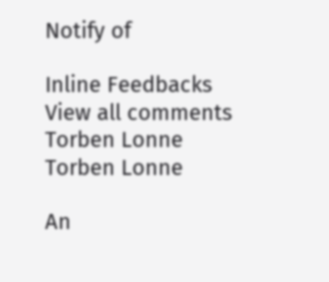Notify of

Inline Feedbacks
View all comments
Torben Lonne
Torben Lonne

An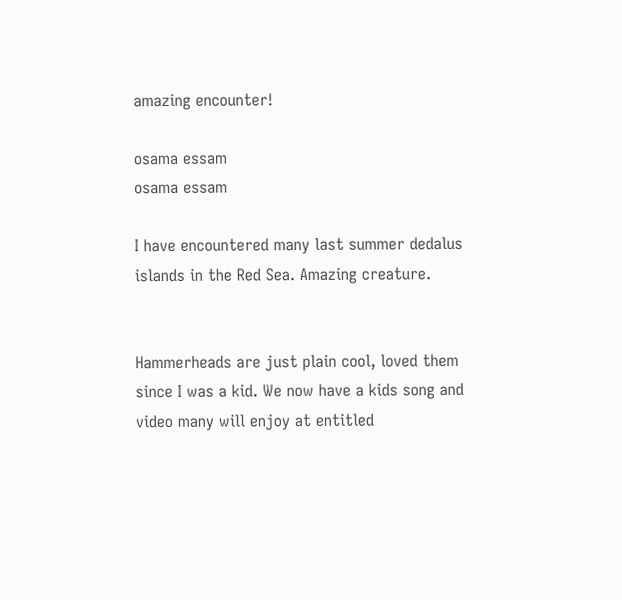amazing encounter!

osama essam
osama essam

I have encountered many last summer dedalus islands in the Red Sea. Amazing creature.


Hammerheads are just plain cool, loved them since I was a kid. We now have a kids song and video many will enjoy at entitled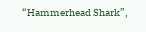“Hammerhead Shark”,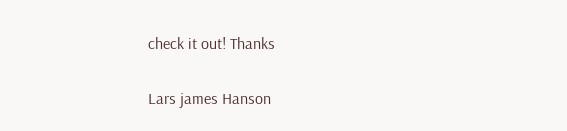check it out! Thanks

Lars james Hanson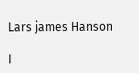Lars james Hanson

I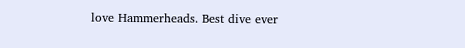love Hammerheads. Best dive ever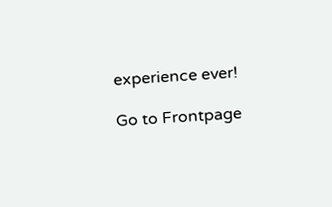experience ever!

Go to Frontpage